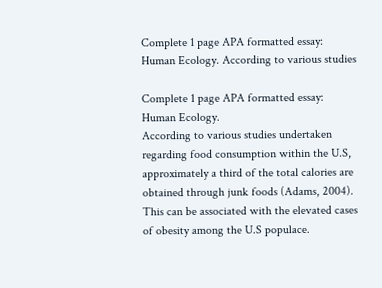Complete 1 page APA formatted essay: Human Ecology. According to various studies

Complete 1 page APA formatted essay: Human Ecology.
According to various studies undertaken regarding food consumption within the U.S, approximately a third of the total calories are obtained through junk foods (Adams, 2004). This can be associated with the elevated cases of obesity among the U.S populace.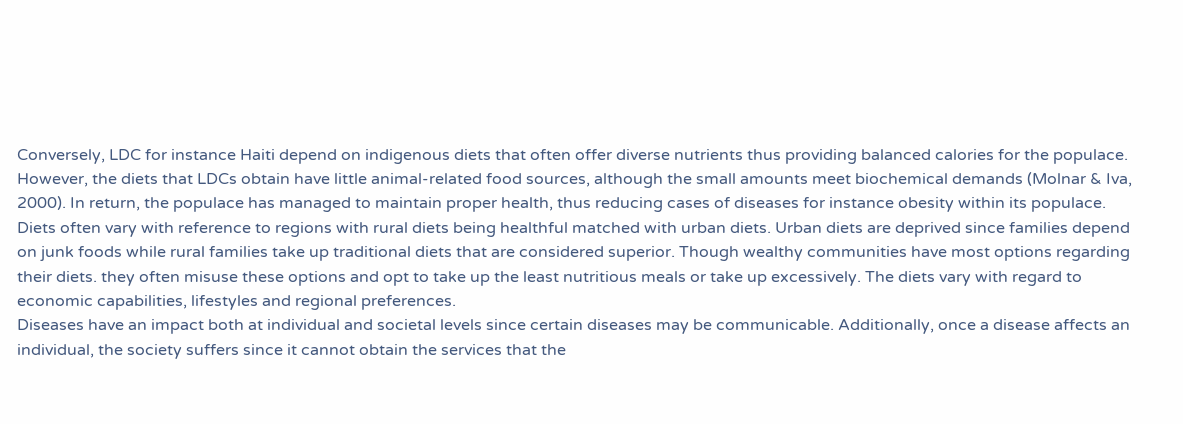Conversely, LDC for instance Haiti depend on indigenous diets that often offer diverse nutrients thus providing balanced calories for the populace.
However, the diets that LDCs obtain have little animal-related food sources, although the small amounts meet biochemical demands (Molnar & Iva, 2000). In return, the populace has managed to maintain proper health, thus reducing cases of diseases for instance obesity within its populace.
Diets often vary with reference to regions with rural diets being healthful matched with urban diets. Urban diets are deprived since families depend on junk foods while rural families take up traditional diets that are considered superior. Though wealthy communities have most options regarding their diets. they often misuse these options and opt to take up the least nutritious meals or take up excessively. The diets vary with regard to economic capabilities, lifestyles and regional preferences.
Diseases have an impact both at individual and societal levels since certain diseases may be communicable. Additionally, once a disease affects an individual, the society suffers since it cannot obtain the services that the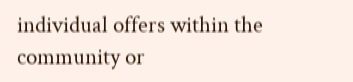individual offers within the community or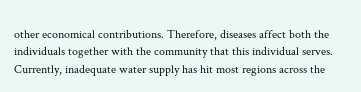other economical contributions. Therefore, diseases affect both the individuals together with the community that this individual serves.
Currently, inadequate water supply has hit most regions across the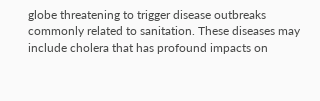globe threatening to trigger disease outbreaks commonly related to sanitation. These diseases may include cholera that has profound impacts on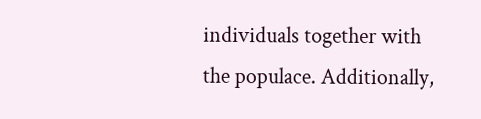individuals together with the populace. Additionally,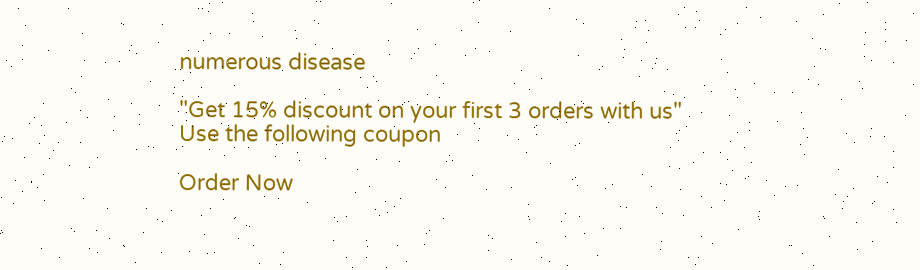numerous disease

"Get 15% discount on your first 3 orders with us"
Use the following coupon

Order Now